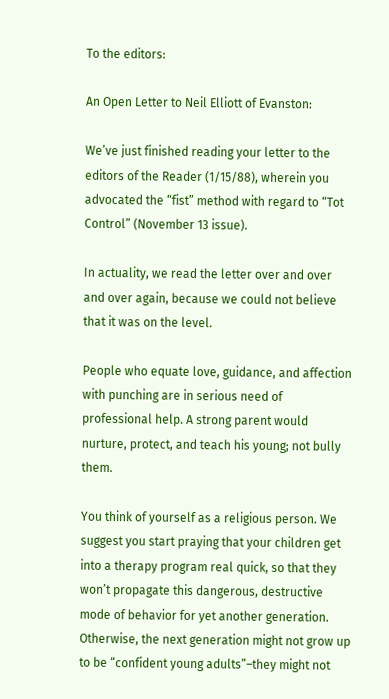To the editors:

An Open Letter to Neil Elliott of Evanston:

We’ve just finished reading your letter to the editors of the Reader (1/15/88), wherein you advocated the “fist” method with regard to “Tot Control” (November 13 issue).

In actuality, we read the letter over and over and over again, because we could not believe that it was on the level.

People who equate love, guidance, and affection with punching are in serious need of professional help. A strong parent would nurture, protect, and teach his young; not bully them.

You think of yourself as a religious person. We suggest you start praying that your children get into a therapy program real quick, so that they won’t propagate this dangerous, destructive mode of behavior for yet another generation. Otherwise, the next generation might not grow up to be “confident young adults”–they might not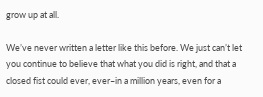grow up at all.

We’ve never written a letter like this before. We just can’t let you continue to believe that what you did is right, and that a closed fist could ever, ever–in a million years, even for a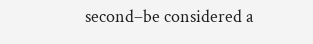second–be considered a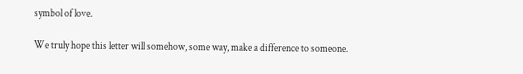symbol of love.

We truly hope this letter will somehow, some way, make a difference to someone.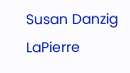Susan Danzig LaPierre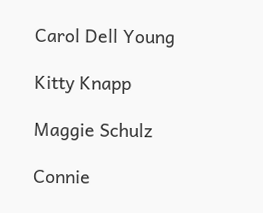Carol Dell Young

Kitty Knapp

Maggie Schulz

Connie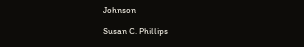Johnson

Susan C. Phillips